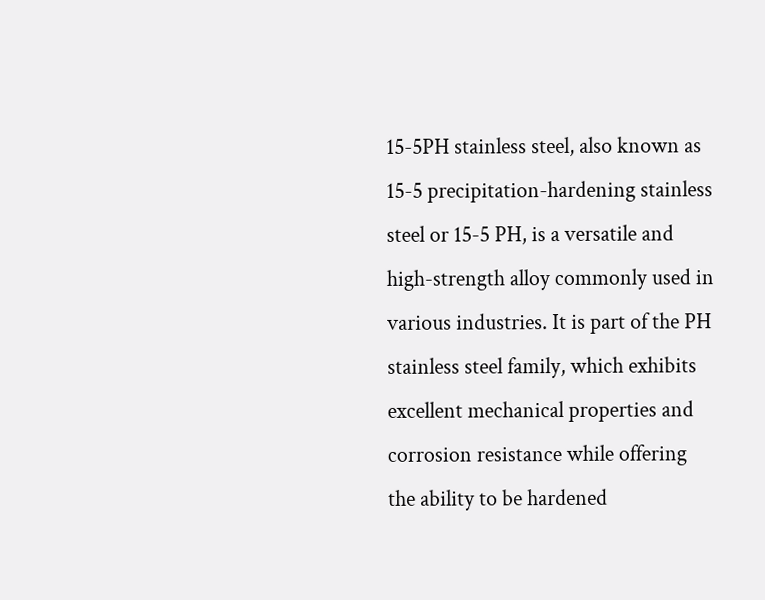15-5PH stainless steel, also known as 15-5 precipitation-hardening stainless steel or 15-5 PH, is a versatile and high-strength alloy commonly used in various industries. It is part of the PH stainless steel family, which exhibits excellent mechanical properties and corrosion resistance while offering the ability to be hardened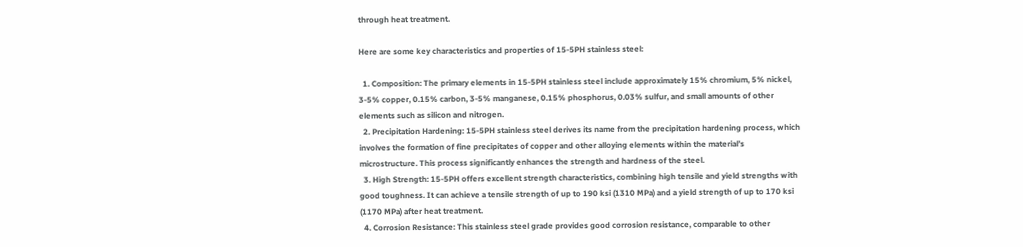through heat treatment.

Here are some key characteristics and properties of 15-5PH stainless steel:

  1. Composition: The primary elements in 15-5PH stainless steel include approximately 15% chromium, 5% nickel, 3-5% copper, 0.15% carbon, 3-5% manganese, 0.15% phosphorus, 0.03% sulfur, and small amounts of other elements such as silicon and nitrogen.
  2. Precipitation Hardening: 15-5PH stainless steel derives its name from the precipitation hardening process, which involves the formation of fine precipitates of copper and other alloying elements within the material’s microstructure. This process significantly enhances the strength and hardness of the steel.
  3. High Strength: 15-5PH offers excellent strength characteristics, combining high tensile and yield strengths with good toughness. It can achieve a tensile strength of up to 190 ksi (1310 MPa) and a yield strength of up to 170 ksi (1170 MPa) after heat treatment.
  4. Corrosion Resistance: This stainless steel grade provides good corrosion resistance, comparable to other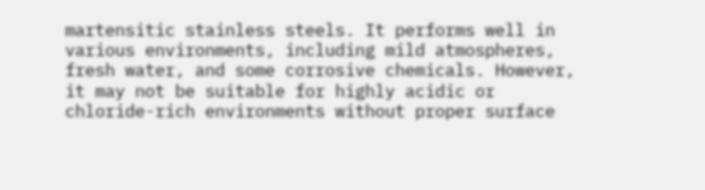martensitic stainless steels. It performs well in various environments, including mild atmospheres, fresh water, and some corrosive chemicals. However, it may not be suitable for highly acidic or chloride-rich environments without proper surface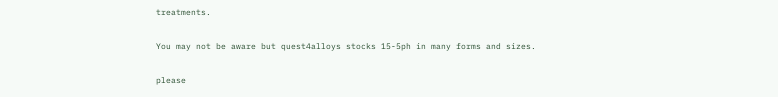treatments.

You may not be aware but quest4alloys stocks 15-5ph in many forms and sizes.

please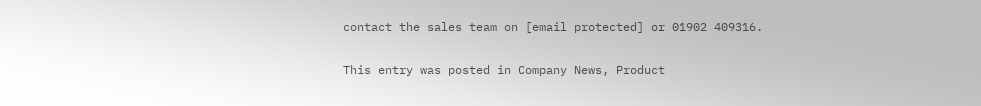contact the sales team on [email protected] or 01902 409316.

This entry was posted in Company News, Product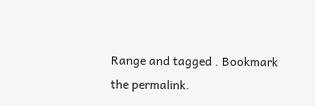Range and tagged . Bookmark the permalink.